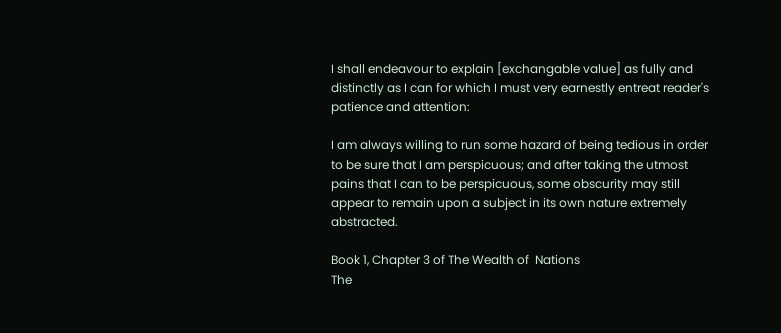I shall endeavour to explain [exchangable value] as fully and distinctly as I can for which I must very earnestly entreat reader's patience and attention:

I am always willing to run some hazard of being tedious in order to be sure that I am perspicuous; and after taking the utmost pains that I can to be perspicuous, some obscurity may still appear to remain upon a subject in its own nature extremely abstracted.

Book 1, Chapter 3 of The Wealth of  Nations
The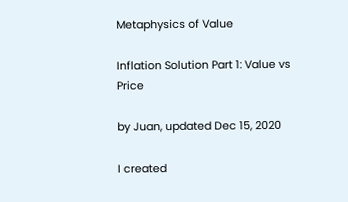Metaphysics of Value

Inflation Solution Part 1: Value vs Price

by Juan, updated Dec 15, 2020

I created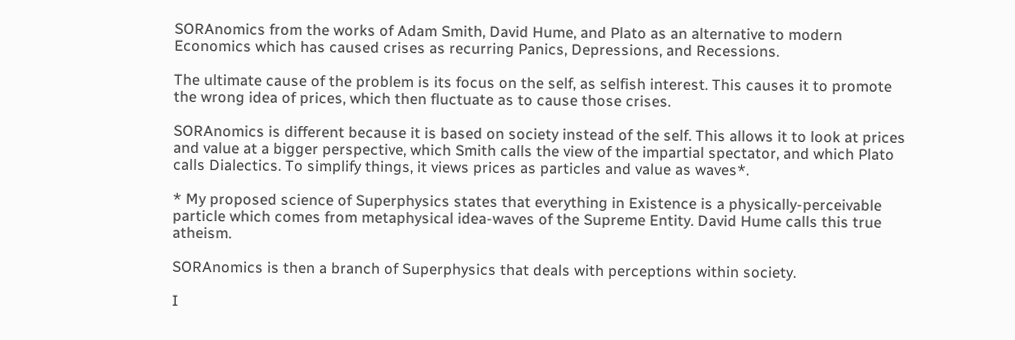SORAnomics from the works of Adam Smith, David Hume, and Plato as an alternative to modern Economics which has caused crises as recurring Panics, Depressions, and Recessions.

The ultimate cause of the problem is its focus on the self, as selfish interest. This causes it to promote the wrong idea of prices, which then fluctuate as to cause those crises.

SORAnomics is different because it is based on society instead of the self. This allows it to look at prices and value at a bigger perspective, which Smith calls the view of the impartial spectator, and which Plato calls Dialectics. To simplify things, it views prices as particles and value as waves*.

* My proposed science of Superphysics states that everything in Existence is a physically-perceivable particle which comes from metaphysical idea-waves of the Supreme Entity. David Hume calls this true atheism.

SORAnomics is then a branch of Superphysics that deals with perceptions within society.

I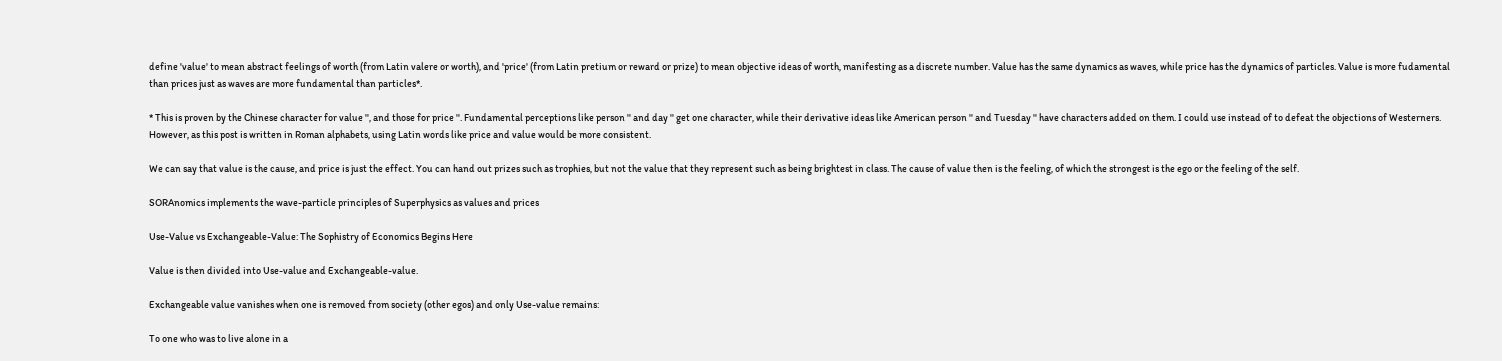define 'value' to mean abstract feelings of worth (from Latin valere or worth), and 'price' (from Latin pretium or reward or prize) to mean objective ideas of worth, manifesting as a discrete number. Value has the same dynamics as waves, while price has the dynamics of particles. Value is more fudamental than prices just as waves are more fundamental than particles*.

* This is proven by the Chinese character for value '', and those for price ''. Fundamental perceptions like person '' and day '' get one character, while their derivative ideas like American person '' and Tuesday '' have characters added on them. I could use instead of to defeat the objections of Westerners. However, as this post is written in Roman alphabets, using Latin words like price and value would be more consistent.

We can say that value is the cause, and price is just the effect. You can hand out prizes such as trophies, but not the value that they represent such as being brightest in class. The cause of value then is the feeling, of which the strongest is the ego or the feeling of the self.

SORAnomics implements the wave-particle principles of Superphysics as values and prices

Use-Value vs Exchangeable-Value: The Sophistry of Economics Begins Here

Value is then divided into Use-value and Exchangeable-value.

Exchangeable value vanishes when one is removed from society (other egos) and only Use-value remains:

To one who was to live alone in a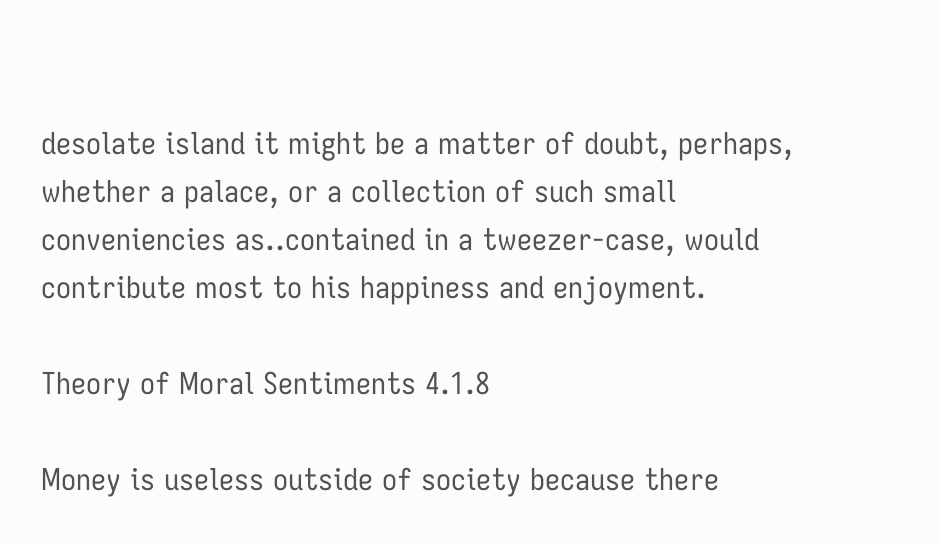desolate island it might be a matter of doubt, perhaps, whether a palace, or a collection of such small conveniencies as..contained in a tweezer-case, would contribute most to his happiness and enjoyment.

Theory of Moral Sentiments 4.1.8

Money is useless outside of society because there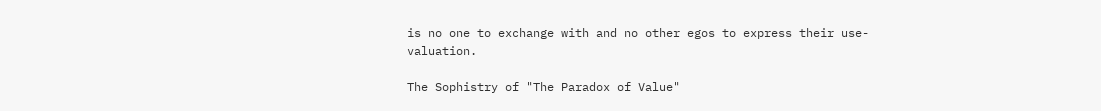is no one to exchange with and no other egos to express their use-valuation.

The Sophistry of "The Paradox of Value"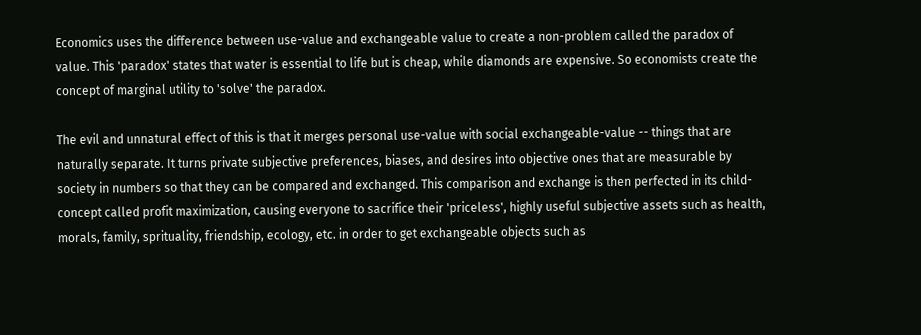Economics uses the difference between use-value and exchangeable value to create a non-problem called the paradox of value. This 'paradox' states that water is essential to life but is cheap, while diamonds are expensive. So economists create the concept of marginal utility to 'solve' the paradox.

The evil and unnatural effect of this is that it merges personal use-value with social exchangeable-value -- things that are naturally separate. It turns private subjective preferences, biases, and desires into objective ones that are measurable by society in numbers so that they can be compared and exchanged. This comparison and exchange is then perfected in its child-concept called profit maximization, causing everyone to sacrifice their 'priceless', highly useful subjective assets such as health, morals, family, sprituality, friendship, ecology, etc. in order to get exchangeable objects such as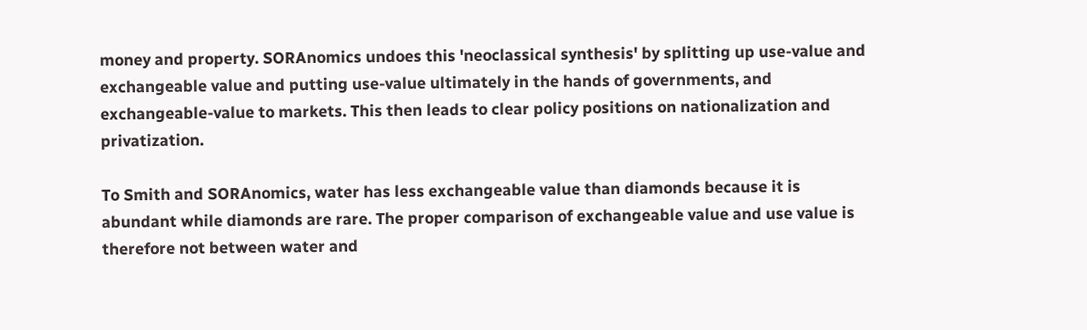money and property. SORAnomics undoes this 'neoclassical synthesis' by splitting up use-value and exchangeable value and putting use-value ultimately in the hands of governments, and exchangeable-value to markets. This then leads to clear policy positions on nationalization and privatization.

To Smith and SORAnomics, water has less exchangeable value than diamonds because it is abundant while diamonds are rare. The proper comparison of exchangeable value and use value is therefore not between water and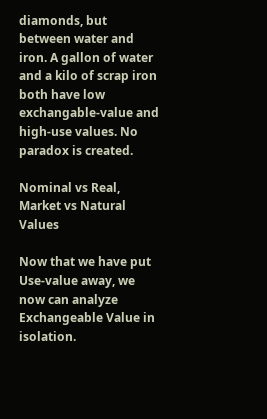diamonds, but between water and iron. A gallon of water and a kilo of scrap iron both have low exchangable-value and high-use values. No paradox is created.

Nominal vs Real, Market vs Natural Values

Now that we have put Use-value away, we now can analyze Exchangeable Value in isolation.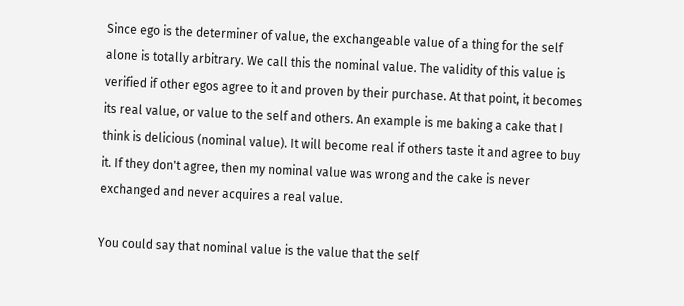Since ego is the determiner of value, the exchangeable value of a thing for the self alone is totally arbitrary. We call this the nominal value. The validity of this value is verified if other egos agree to it and proven by their purchase. At that point, it becomes its real value, or value to the self and others. An example is me baking a cake that I think is delicious (nominal value). It will become real if others taste it and agree to buy it. If they don't agree, then my nominal value was wrong and the cake is never exchanged and never acquires a real value.

You could say that nominal value is the value that the self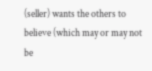(seller) wants the others to believe (which may or may not be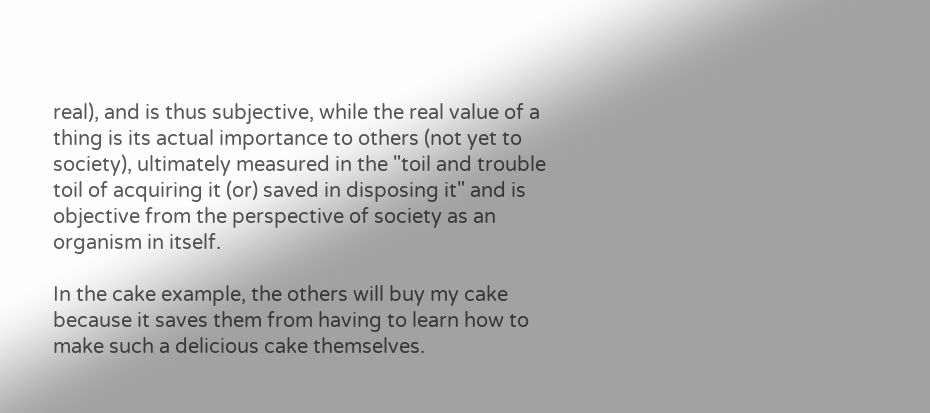real), and is thus subjective, while the real value of a thing is its actual importance to others (not yet to society), ultimately measured in the "toil and trouble toil of acquiring it (or) saved in disposing it" and is objective from the perspective of society as an organism in itself.

In the cake example, the others will buy my cake because it saves them from having to learn how to make such a delicious cake themselves.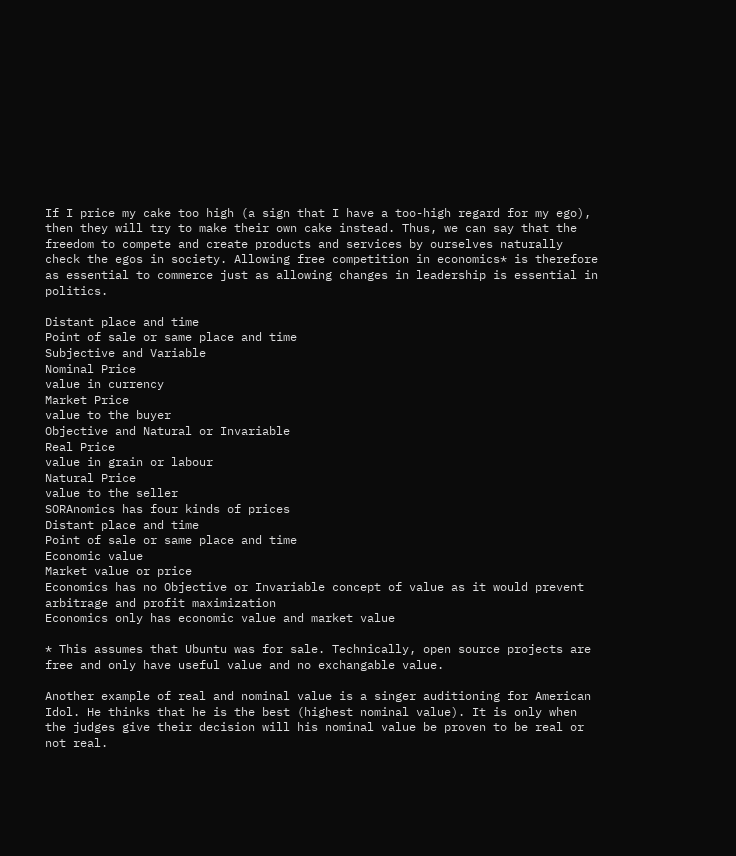If I price my cake too high (a sign that I have a too-high regard for my ego), then they will try to make their own cake instead. Thus, we can say that the freedom to compete and create products and services by ourselves naturally check the egos in society. Allowing free competition in economics* is therefore as essential to commerce just as allowing changes in leadership is essential in politics.

Distant place and time
Point of sale or same place and time
Subjective and Variable
Nominal Price
value in currency
Market Price
value to the buyer
Objective and Natural or Invariable
Real Price
value in grain or labour
Natural Price
value to the seller
SORAnomics has four kinds of prices
Distant place and time
Point of sale or same place and time
Economic value
Market value or price
Economics has no Objective or Invariable concept of value as it would prevent arbitrage and profit maximization
Economics only has economic value and market value

* This assumes that Ubuntu was for sale. Technically, open source projects are free and only have useful value and no exchangable value.

Another example of real and nominal value is a singer auditioning for American Idol. He thinks that he is the best (highest nominal value). It is only when the judges give their decision will his nominal value be proven to be real or not real.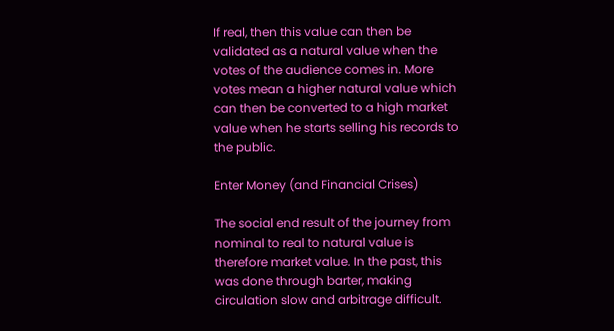If real, then this value can then be validated as a natural value when the votes of the audience comes in. More votes mean a higher natural value which can then be converted to a high market value when he starts selling his records to the public.

Enter Money (and Financial Crises)

The social end result of the journey from nominal to real to natural value is therefore market value. In the past, this was done through barter, making circulation slow and arbitrage difficult.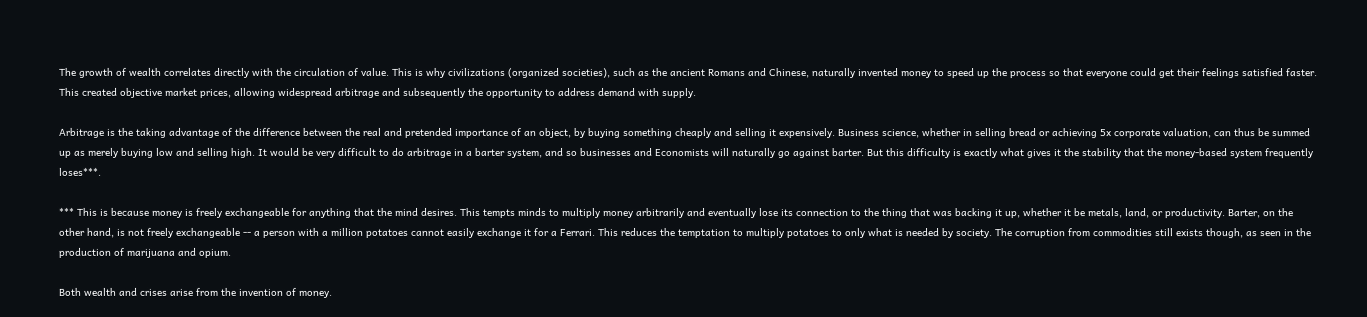The growth of wealth correlates directly with the circulation of value. This is why civilizations (organized societies), such as the ancient Romans and Chinese, naturally invented money to speed up the process so that everyone could get their feelings satisfied faster. This created objective market prices, allowing widespread arbitrage and subsequently the opportunity to address demand with supply.

Arbitrage is the taking advantage of the difference between the real and pretended importance of an object, by buying something cheaply and selling it expensively. Business science, whether in selling bread or achieving 5x corporate valuation, can thus be summed up as merely buying low and selling high. It would be very difficult to do arbitrage in a barter system, and so businesses and Economists will naturally go against barter. But this difficulty is exactly what gives it the stability that the money-based system frequently loses***.

*** This is because money is freely exchangeable for anything that the mind desires. This tempts minds to multiply money arbitrarily and eventually lose its connection to the thing that was backing it up, whether it be metals, land, or productivity. Barter, on the other hand, is not freely exchangeable -- a person with a million potatoes cannot easily exchange it for a Ferrari. This reduces the temptation to multiply potatoes to only what is needed by society. The corruption from commodities still exists though, as seen in the production of marijuana and opium.

Both wealth and crises arise from the invention of money.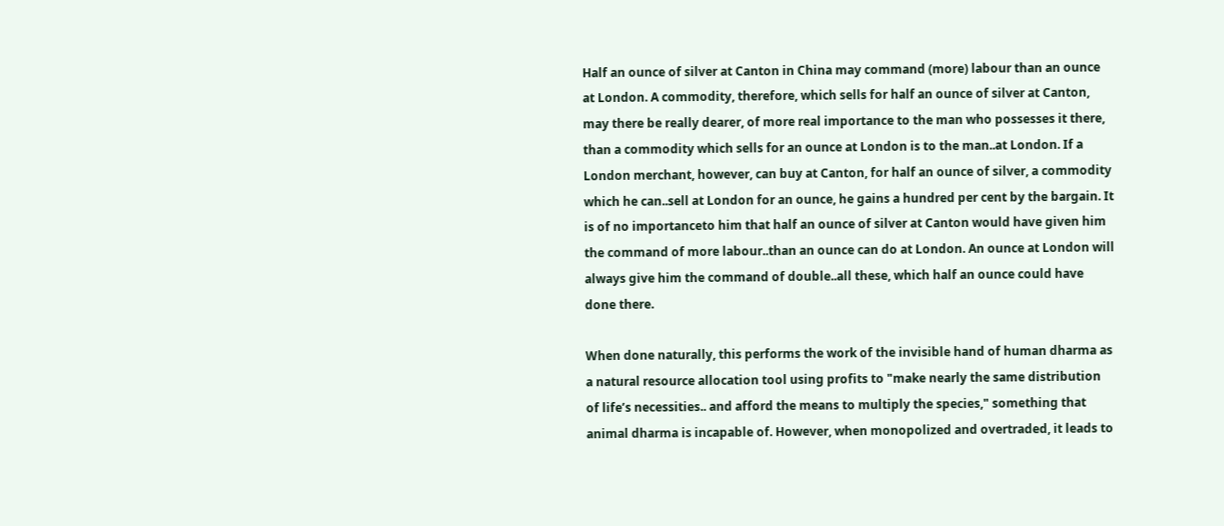Half an ounce of silver at Canton in China may command (more) labour than an ounce at London. A commodity, therefore, which sells for half an ounce of silver at Canton, may there be really dearer, of more real importance to the man who possesses it there, than a commodity which sells for an ounce at London is to the man..at London. If a London merchant, however, can buy at Canton, for half an ounce of silver, a commodity which he can..sell at London for an ounce, he gains a hundred per cent by the bargain. It is of no importanceto him that half an ounce of silver at Canton would have given him the command of more labour..than an ounce can do at London. An ounce at London will always give him the command of double..all these, which half an ounce could have done there.

When done naturally, this performs the work of the invisible hand of human dharma as a natural resource allocation tool using profits to "make nearly the same distribution of life’s necessities.. and afford the means to multiply the species," something that animal dharma is incapable of. However, when monopolized and overtraded, it leads to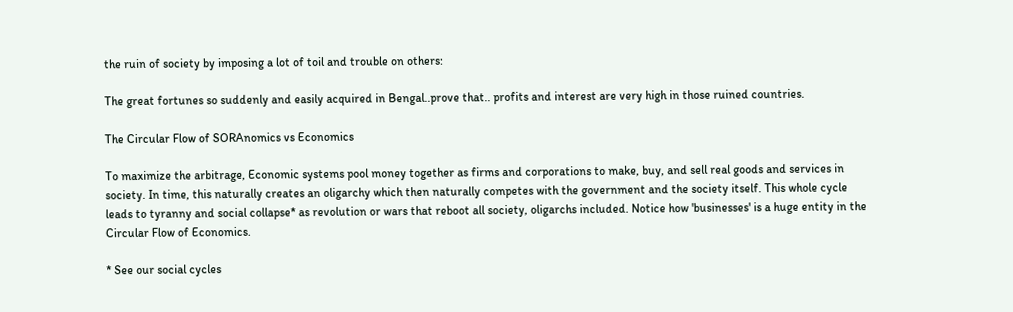the ruin of society by imposing a lot of toil and trouble on others:

The great fortunes so suddenly and easily acquired in Bengal..prove that.. profits and interest are very high in those ruined countries.

The Circular Flow of SORAnomics vs Economics

To maximize the arbitrage, Economic systems pool money together as firms and corporations to make, buy, and sell real goods and services in society. In time, this naturally creates an oligarchy which then naturally competes with the government and the society itself. This whole cycle leads to tyranny and social collapse* as revolution or wars that reboot all society, oligarchs included. Notice how 'businesses' is a huge entity in the Circular Flow of Economics.

* See our social cycles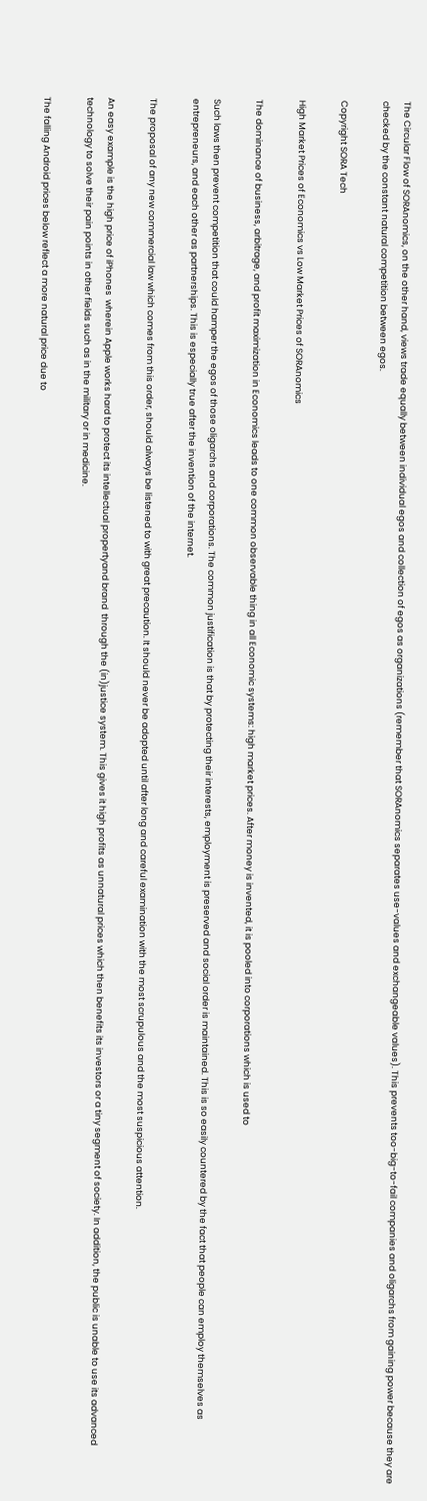The Circular Flow of SORAnomics, on the other hand, views trade equally between individual egos and collection of egos as organizations (remember that SORAnomics separates use-values and exchangeable values). This prevents too-big-to-fail companies and oligarchs from gaining power because they are checked by the constant natural competition between egos.

Copyright SORA Tech

High Market Prices of Economics vs Low Market Prices of SORAnomics

The dominance of business, arbitrage, and profit maximization in Economics leads to one common observable thing in all Economic systems: high market prices. After money is invented, it is pooled into corporations which is used to

Such laws then prevent competition that could hamper the egos of those oligarchs and corporations. The common justification is that by protecting their interests, employment is preserved and social order is maintained. This is so easily countered by the fact that people can employ themselves as entrepreneurs, and each other as partnerships. This is especially true after the invention of the internet.

The proposal of any new commercial law which comes from this order, should always be listened to with great precaution. It should never be adopted until after long and careful examination with the most scrupulous and the most suspicious attention.

An easy example is the high price of iPhones  wherein Apple works hard to protect its intellectual propertyand brand  through the (in)justice system. This gives it high profits as unnatural prices which then benefits its investors or a tiny segment of society. In addition, the public is unable to use its advanced technology to solve their pain points in other fields such as in the military or in medicine.

The falling Android prices below reflect a more natural price due to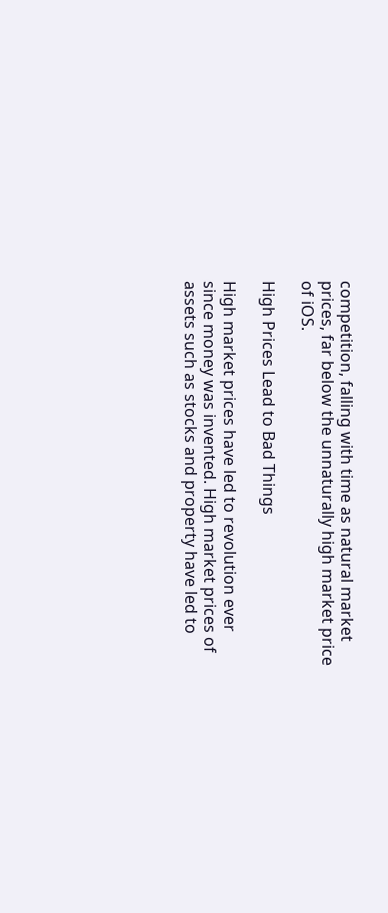competition, falling with time as natural market prices, far below the unnaturally high market price of iOS.

High Prices Lead to Bad Things

High market prices have led to revolution ever since money was invented. High market prices of assets such as stocks and property have led to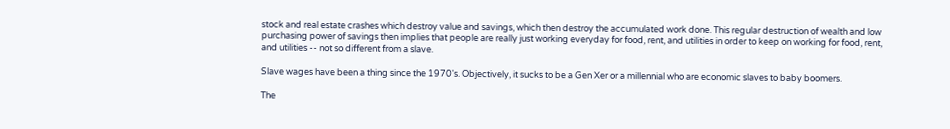stock and real estate crashes which destroy value and savings, which then destroy the accumulated work done. This regular destruction of wealth and low purchasing power of savings then implies that people are really just working everyday for food, rent, and utilities in order to keep on working for food, rent, and utilities -- not so different from a slave.

Slave wages have been a thing since the 1970's. Objectively, it sucks to be a Gen Xer or a millennial who are economic slaves to baby boomers.

The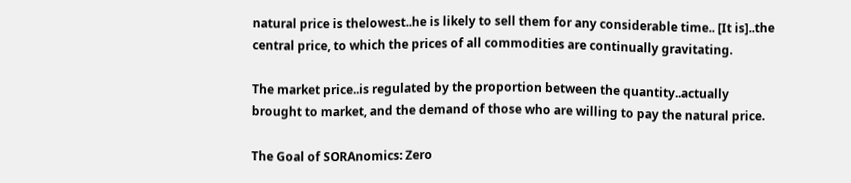natural price is thelowest..he is likely to sell them for any considerable time.. [It is]..the central price, to which the prices of all commodities are continually gravitating.

The market price..is regulated by the proportion between the quantity..actually brought to market, and the demand of those who are willing to pay the natural price.

The Goal of SORAnomics: Zero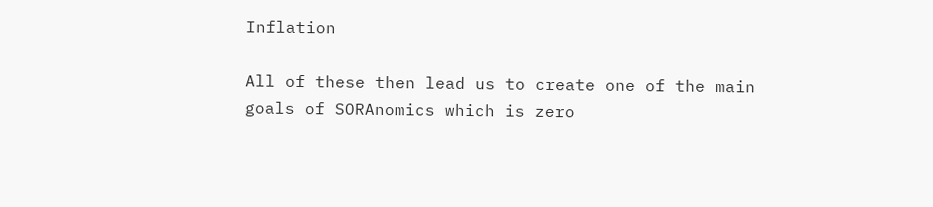Inflation

All of these then lead us to create one of the main goals of SORAnomics which is zero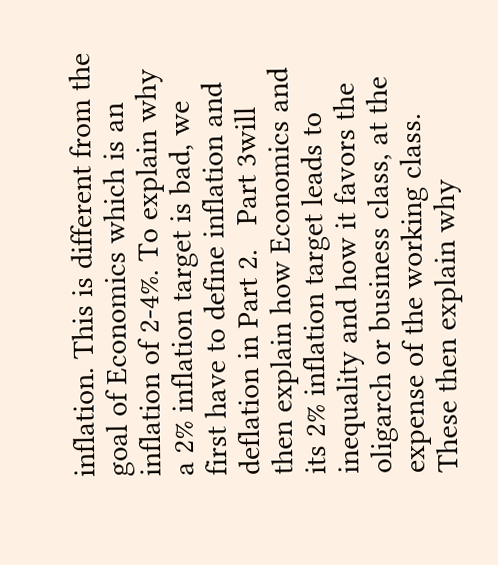inflation. This is different from the goal of Economics which is an inflation of 2-4%. To explain why a 2% inflation target is bad, we first have to define inflation and deflation in Part 2.   Part 3will then explain how Economics and its 2% inflation target leads to inequality and how it favors the oligarch or business class, at the expense of the working class. These then explain why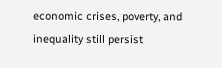economic crises, poverty, and inequality still persist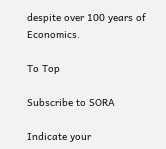despite over 100 years of Economics.

To Top

Subscribe to SORA

Indicate your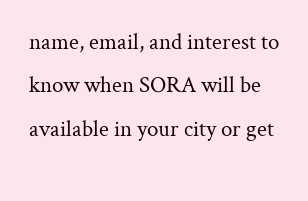name, email, and interest to know when SORA will be available in your city or get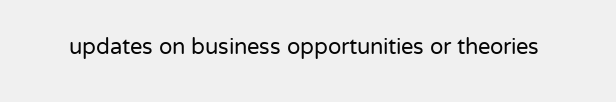updates on business opportunities or theories